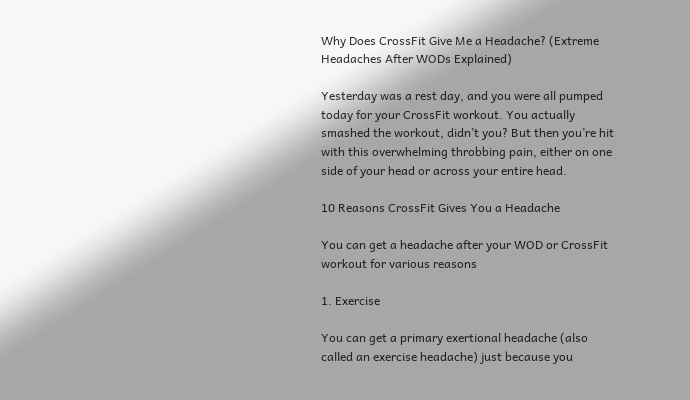Why Does CrossFit Give Me a Headache? (Extreme Headaches After WODs Explained)

Yesterday was a rest day, and you were all pumped today for your CrossFit workout. You actually smashed the workout, didn’t you? But then you’re hit with this overwhelming throbbing pain, either on one side of your head or across your entire head.

10 Reasons CrossFit Gives You a Headache

You can get a headache after your WOD or CrossFit workout for various reasons

1. Exercise

You can get a primary exertional headache (also called an exercise headache) just because you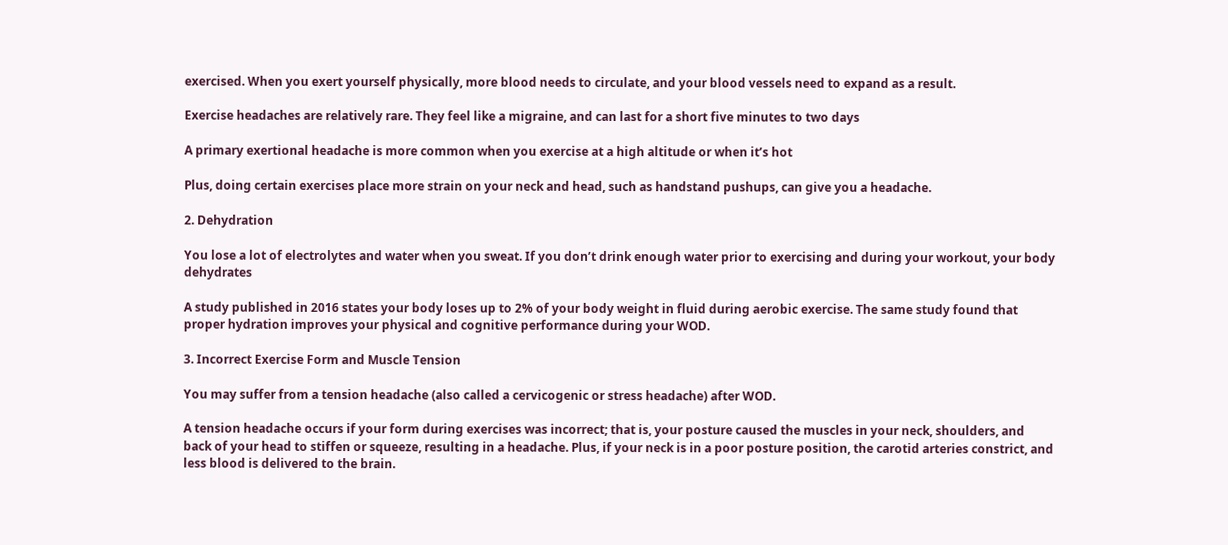exercised. When you exert yourself physically, more blood needs to circulate, and your blood vessels need to expand as a result.

Exercise headaches are relatively rare. They feel like a migraine, and can last for a short five minutes to two days

A primary exertional headache is more common when you exercise at a high altitude or when it’s hot

Plus, doing certain exercises place more strain on your neck and head, such as handstand pushups, can give you a headache.

2. Dehydration

You lose a lot of electrolytes and water when you sweat. If you don’t drink enough water prior to exercising and during your workout, your body dehydrates

A study published in 2016 states your body loses up to 2% of your body weight in fluid during aerobic exercise. The same study found that proper hydration improves your physical and cognitive performance during your WOD.

3. Incorrect Exercise Form and Muscle Tension

You may suffer from a tension headache (also called a cervicogenic or stress headache) after WOD.

A tension headache occurs if your form during exercises was incorrect; that is, your posture caused the muscles in your neck, shoulders, and back of your head to stiffen or squeeze, resulting in a headache. Plus, if your neck is in a poor posture position, the carotid arteries constrict, and less blood is delivered to the brain.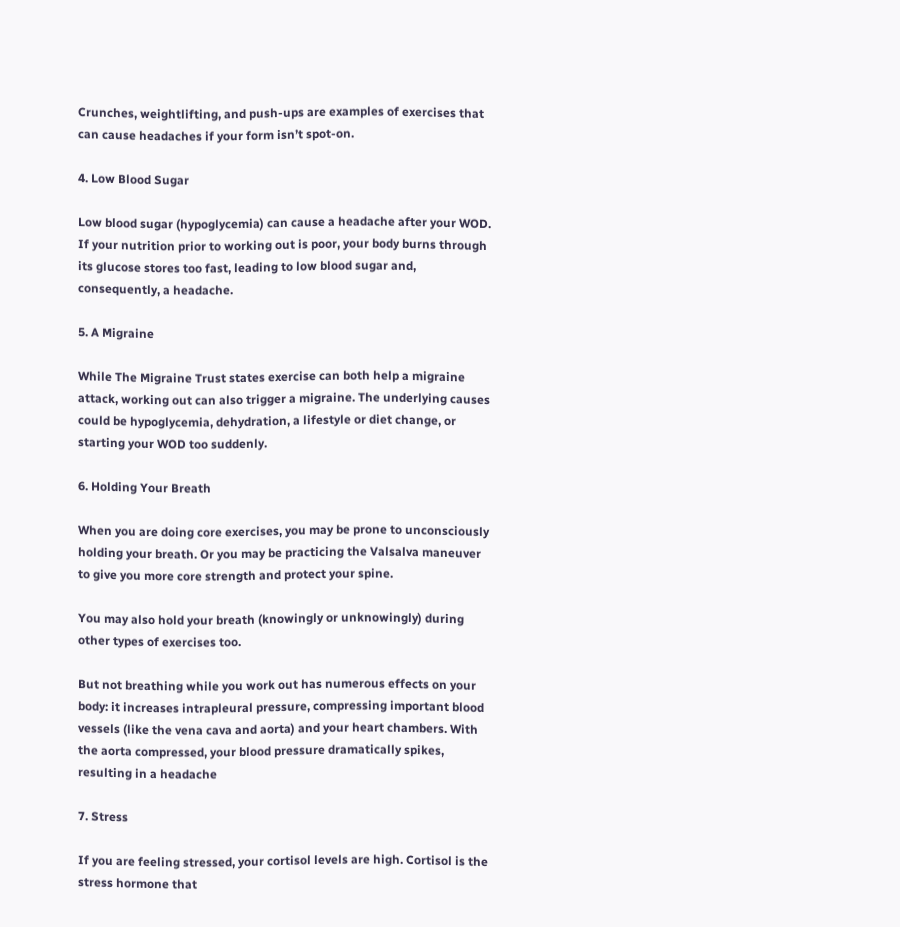Crunches, weightlifting, and push-ups are examples of exercises that can cause headaches if your form isn’t spot-on.

4. Low Blood Sugar

Low blood sugar (hypoglycemia) can cause a headache after your WOD. If your nutrition prior to working out is poor, your body burns through its glucose stores too fast, leading to low blood sugar and, consequently, a headache.

5. A Migraine

While The Migraine Trust states exercise can both help a migraine attack, working out can also trigger a migraine. The underlying causes could be hypoglycemia, dehydration, a lifestyle or diet change, or starting your WOD too suddenly.

6. Holding Your Breath

When you are doing core exercises, you may be prone to unconsciously holding your breath. Or you may be practicing the Valsalva maneuver to give you more core strength and protect your spine.

You may also hold your breath (knowingly or unknowingly) during other types of exercises too.

But not breathing while you work out has numerous effects on your body: it increases intrapleural pressure, compressing important blood vessels (like the vena cava and aorta) and your heart chambers. With the aorta compressed, your blood pressure dramatically spikes, resulting in a headache

7. Stress

If you are feeling stressed, your cortisol levels are high. Cortisol is the stress hormone that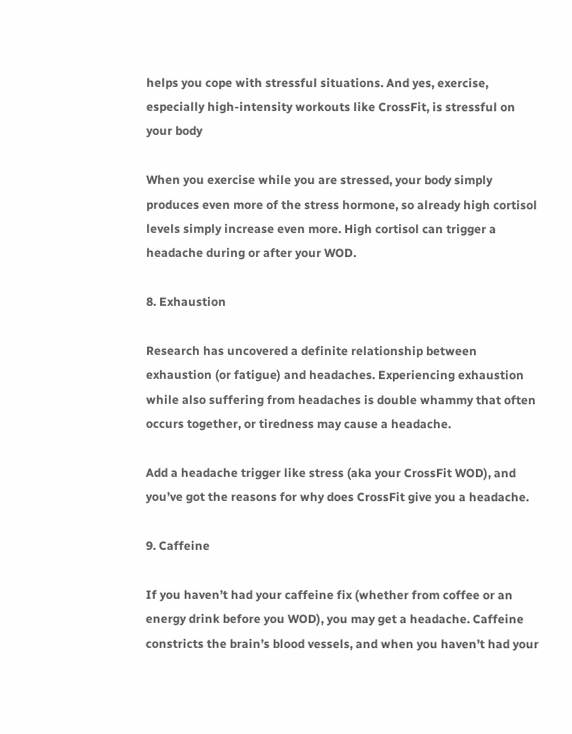helps you cope with stressful situations. And yes, exercise, especially high-intensity workouts like CrossFit, is stressful on your body

When you exercise while you are stressed, your body simply produces even more of the stress hormone, so already high cortisol levels simply increase even more. High cortisol can trigger a headache during or after your WOD.

8. Exhaustion

Research has uncovered a definite relationship between exhaustion (or fatigue) and headaches. Experiencing exhaustion while also suffering from headaches is double whammy that often occurs together, or tiredness may cause a headache.

Add a headache trigger like stress (aka your CrossFit WOD), and you’ve got the reasons for why does CrossFit give you a headache.

9. Caffeine

If you haven’t had your caffeine fix (whether from coffee or an energy drink before you WOD), you may get a headache. Caffeine constricts the brain’s blood vessels, and when you haven’t had your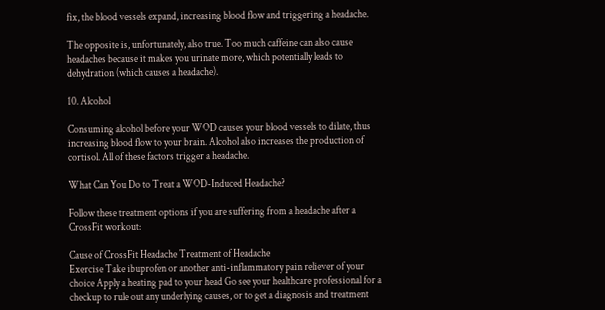fix, the blood vessels expand, increasing blood flow and triggering a headache.

The opposite is, unfortunately, also true. Too much caffeine can also cause headaches because it makes you urinate more, which potentially leads to dehydration (which causes a headache).

10. Alcohol

Consuming alcohol before your WOD causes your blood vessels to dilate, thus increasing blood flow to your brain. Alcohol also increases the production of cortisol. All of these factors trigger a headache.

What Can You Do to Treat a WOD-Induced Headache?

Follow these treatment options if you are suffering from a headache after a CrossFit workout:

Cause of CrossFit Headache Treatment of Headache
Exercise Take ibuprofen or another anti-inflammatory pain reliever of your choice Apply a heating pad to your head Go see your healthcare professional for a checkup to rule out any underlying causes, or to get a diagnosis and treatment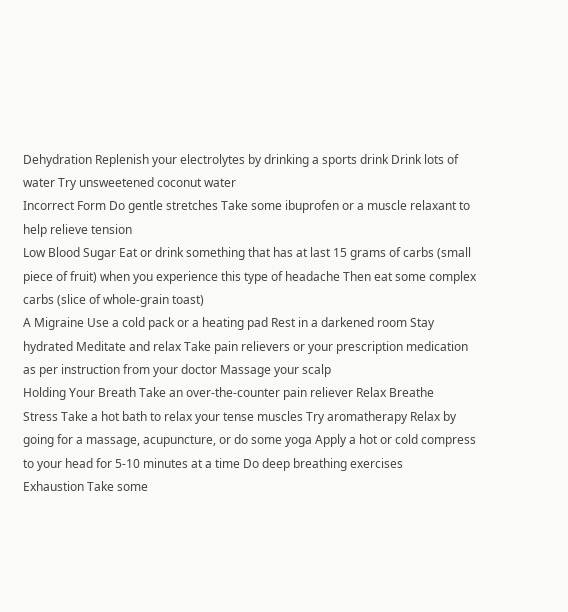Dehydration Replenish your electrolytes by drinking a sports drink Drink lots of water Try unsweetened coconut water
Incorrect Form Do gentle stretches Take some ibuprofen or a muscle relaxant to help relieve tension
Low Blood Sugar Eat or drink something that has at last 15 grams of carbs (small piece of fruit) when you experience this type of headache Then eat some complex carbs (slice of whole-grain toast)
A Migraine Use a cold pack or a heating pad Rest in a darkened room Stay hydrated Meditate and relax Take pain relievers or your prescription medication as per instruction from your doctor Massage your scalp
Holding Your Breath Take an over-the-counter pain reliever Relax Breathe
Stress Take a hot bath to relax your tense muscles Try aromatherapy Relax by going for a massage, acupuncture, or do some yoga Apply a hot or cold compress to your head for 5-10 minutes at a time Do deep breathing exercises
Exhaustion Take some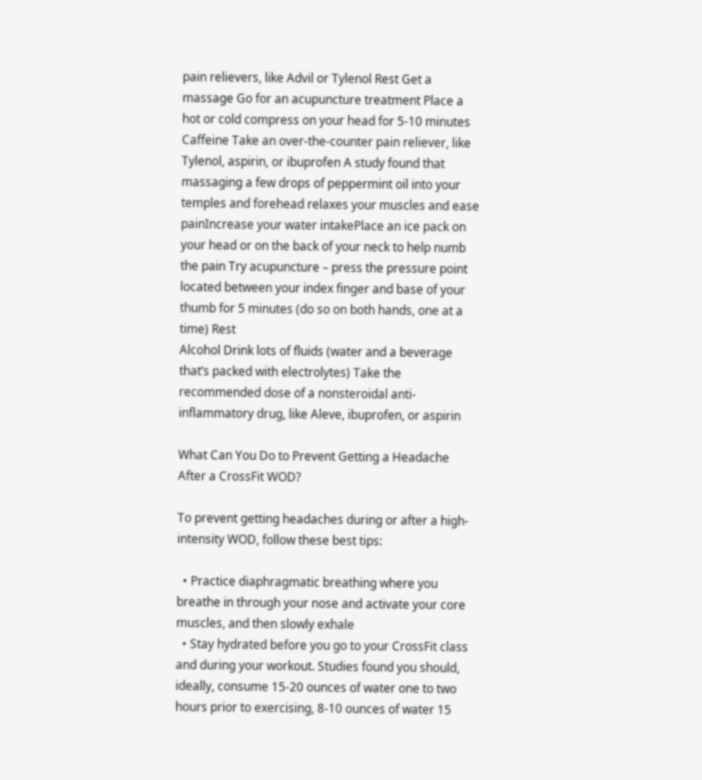pain relievers, like Advil or Tylenol Rest Get a massage Go for an acupuncture treatment Place a hot or cold compress on your head for 5-10 minutes
Caffeine Take an over-the-counter pain reliever, like Tylenol, aspirin, or ibuprofen A study found that massaging a few drops of peppermint oil into your temples and forehead relaxes your muscles and ease painIncrease your water intakePlace an ice pack on your head or on the back of your neck to help numb the pain Try acupuncture – press the pressure point located between your index finger and base of your thumb for 5 minutes (do so on both hands, one at a time) Rest
Alcohol Drink lots of fluids (water and a beverage that’s packed with electrolytes) Take the recommended dose of a nonsteroidal anti-inflammatory drug, like Aleve, ibuprofen, or aspirin

What Can You Do to Prevent Getting a Headache After a CrossFit WOD?

To prevent getting headaches during or after a high-intensity WOD, follow these best tips:

  • Practice diaphragmatic breathing where you breathe in through your nose and activate your core muscles, and then slowly exhale
  • Stay hydrated before you go to your CrossFit class and during your workout. Studies found you should, ideally, consume 15-20 ounces of water one to two hours prior to exercising, 8-10 ounces of water 15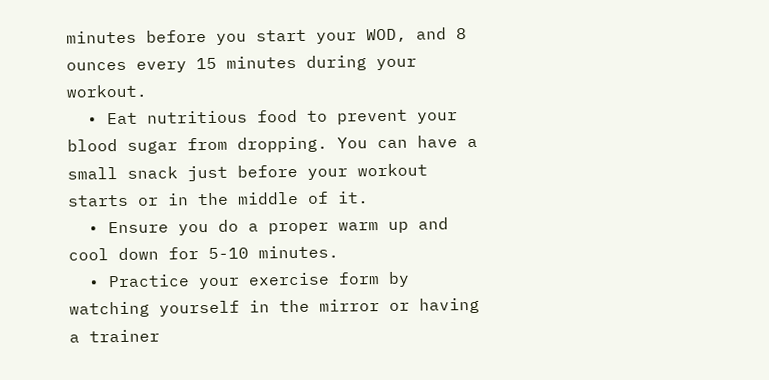minutes before you start your WOD, and 8 ounces every 15 minutes during your workout.
  • Eat nutritious food to prevent your blood sugar from dropping. You can have a small snack just before your workout starts or in the middle of it.
  • Ensure you do a proper warm up and cool down for 5-10 minutes.
  • Practice your exercise form by watching yourself in the mirror or having a trainer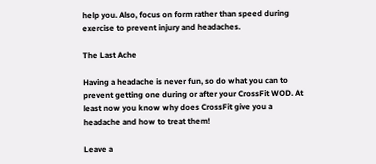help you. Also, focus on form rather than speed during exercise to prevent injury and headaches.

The Last Ache

Having a headache is never fun, so do what you can to prevent getting one during or after your CrossFit WOD. At least now you know why does CrossFit give you a headache and how to treat them!

Leave a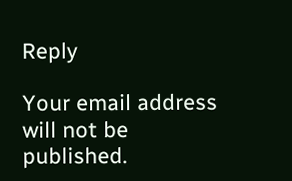Reply

Your email address will not be published.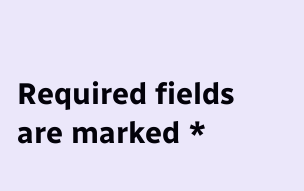Required fields are marked *